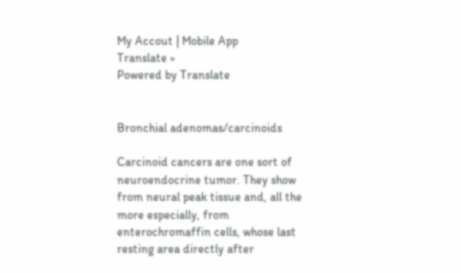My Accout | Mobile App
Translate »
Powered by Translate


Bronchial adenomas/carcinoids

Carcinoid cancers are one sort of neuroendocrine tumor. They show from neural peak tissue and, all the more especially, from enterochromaffin cells, whose last resting area directly after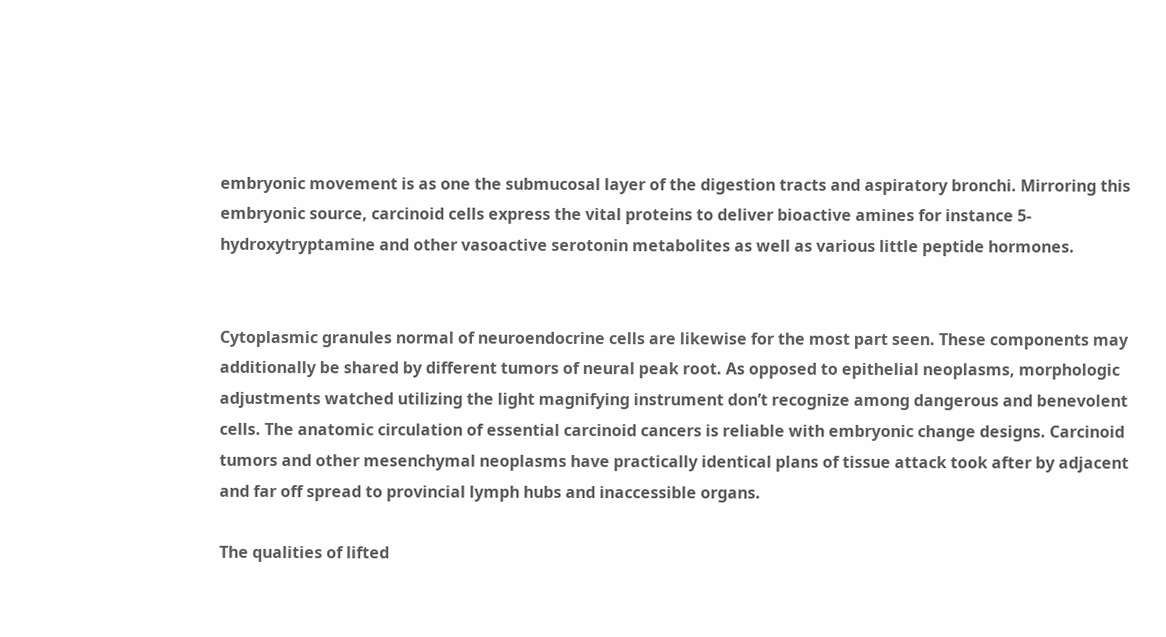embryonic movement is as one the submucosal layer of the digestion tracts and aspiratory bronchi. Mirroring this embryonic source, carcinoid cells express the vital proteins to deliver bioactive amines for instance 5-hydroxytryptamine and other vasoactive serotonin metabolites as well as various little peptide hormones.


Cytoplasmic granules normal of neuroendocrine cells are likewise for the most part seen. These components may additionally be shared by different tumors of neural peak root. As opposed to epithelial neoplasms, morphologic adjustments watched utilizing the light magnifying instrument don’t recognize among dangerous and benevolent cells. The anatomic circulation of essential carcinoid cancers is reliable with embryonic change designs. Carcinoid tumors and other mesenchymal neoplasms have practically identical plans of tissue attack took after by adjacent and far off spread to provincial lymph hubs and inaccessible organs.

The qualities of lifted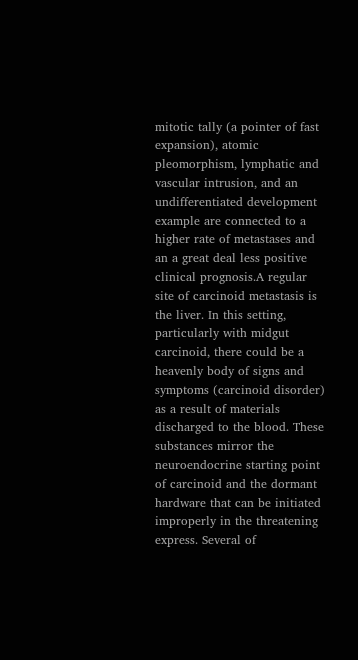mitotic tally (a pointer of fast expansion), atomic pleomorphism, lymphatic and vascular intrusion, and an undifferentiated development example are connected to a higher rate of metastases and an a great deal less positive clinical prognosis.A regular site of carcinoid metastasis is the liver. In this setting, particularly with midgut carcinoid, there could be a heavenly body of signs and symptoms (carcinoid disorder) as a result of materials discharged to the blood. These substances mirror the neuroendocrine starting point of carcinoid and the dormant hardware that can be initiated improperly in the threatening express. Several of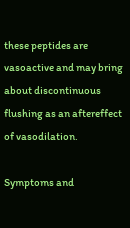these peptides are vasoactive and may bring about discontinuous flushing as an aftereffect of vasodilation.

Symptoms and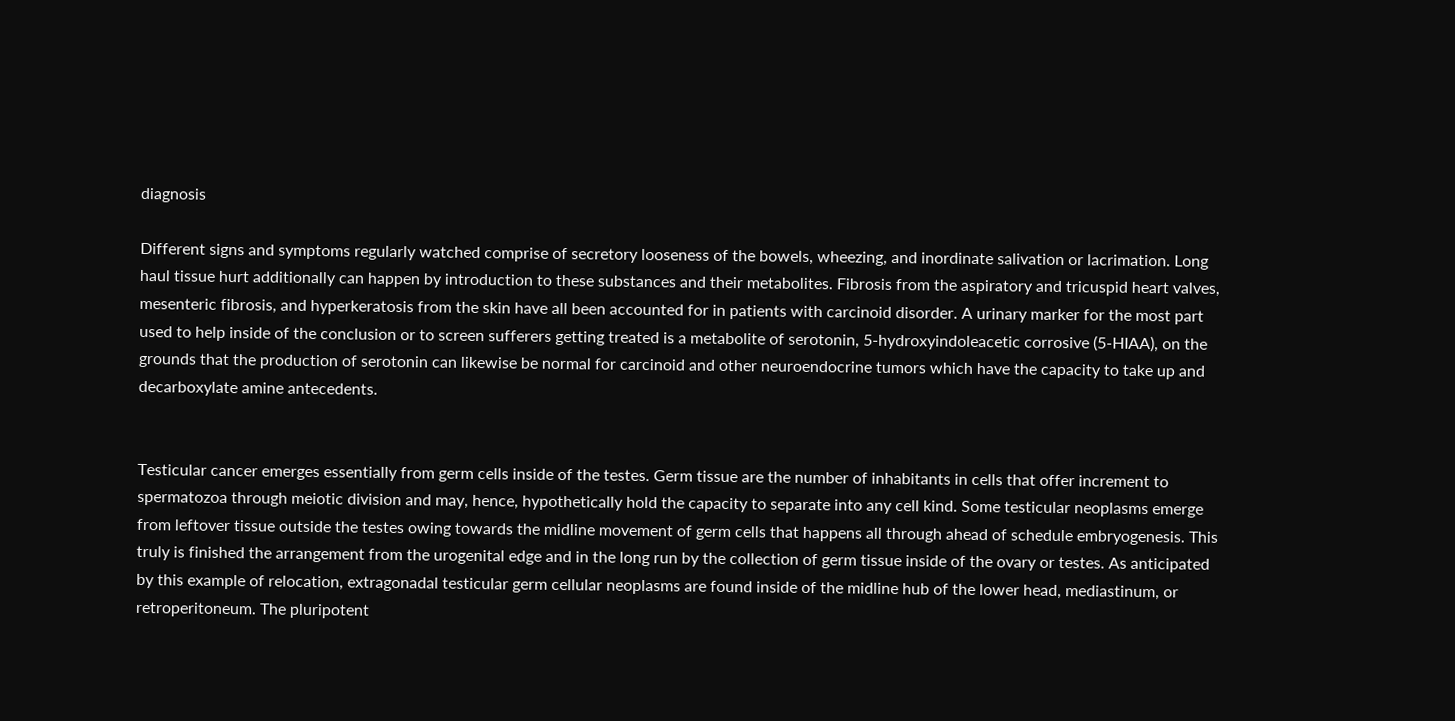diagnosis

Different signs and symptoms regularly watched comprise of secretory looseness of the bowels, wheezing, and inordinate salivation or lacrimation. Long haul tissue hurt additionally can happen by introduction to these substances and their metabolites. Fibrosis from the aspiratory and tricuspid heart valves, mesenteric fibrosis, and hyperkeratosis from the skin have all been accounted for in patients with carcinoid disorder. A urinary marker for the most part used to help inside of the conclusion or to screen sufferers getting treated is a metabolite of serotonin, 5-hydroxyindoleacetic corrosive (5-HIAA), on the grounds that the production of serotonin can likewise be normal for carcinoid and other neuroendocrine tumors which have the capacity to take up and decarboxylate amine antecedents.


Testicular cancer emerges essentially from germ cells inside of the testes. Germ tissue are the number of inhabitants in cells that offer increment to spermatozoa through meiotic division and may, hence, hypothetically hold the capacity to separate into any cell kind. Some testicular neoplasms emerge from leftover tissue outside the testes owing towards the midline movement of germ cells that happens all through ahead of schedule embryogenesis. This truly is finished the arrangement from the urogenital edge and in the long run by the collection of germ tissue inside of the ovary or testes. As anticipated by this example of relocation, extragonadal testicular germ cellular neoplasms are found inside of the midline hub of the lower head, mediastinum, or retroperitoneum. The pluripotent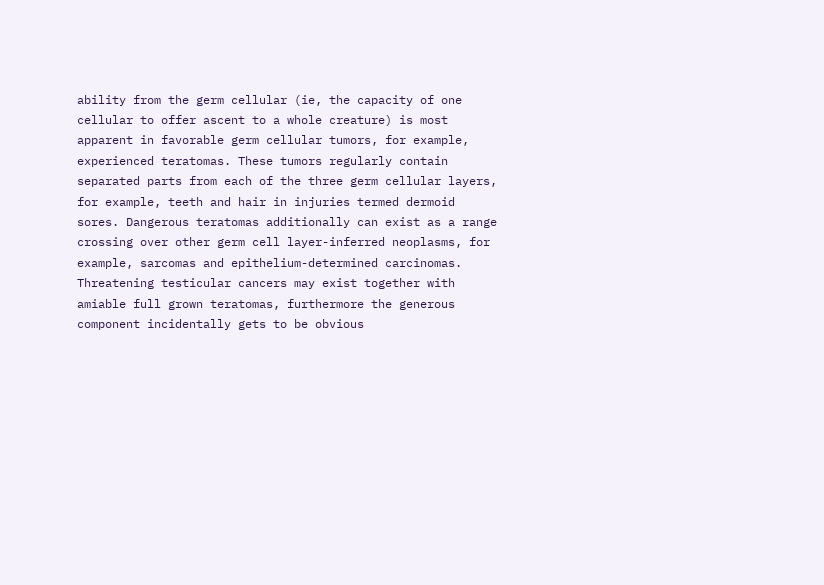ability from the germ cellular (ie, the capacity of one cellular to offer ascent to a whole creature) is most apparent in favorable germ cellular tumors, for example, experienced teratomas. These tumors regularly contain separated parts from each of the three germ cellular layers, for example, teeth and hair in injuries termed dermoid sores. Dangerous teratomas additionally can exist as a range crossing over other germ cell layer-inferred neoplasms, for example, sarcomas and epithelium-determined carcinomas. Threatening testicular cancers may exist together with amiable full grown teratomas, furthermore the generous component incidentally gets to be obvious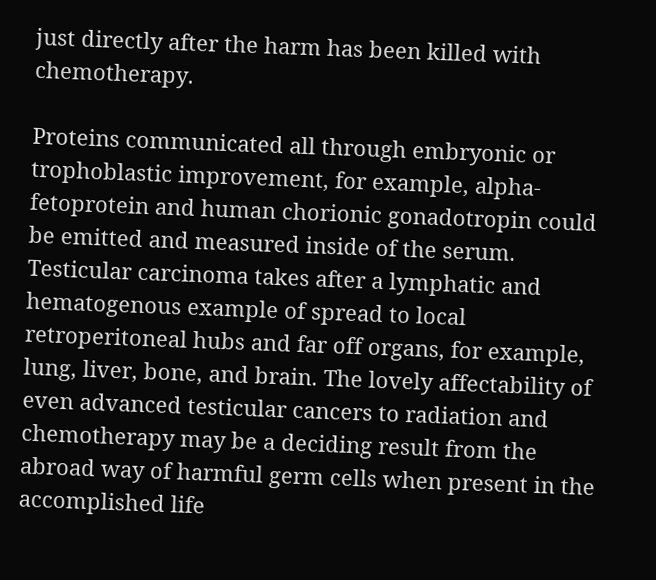just directly after the harm has been killed with chemotherapy.

Proteins communicated all through embryonic or trophoblastic improvement, for example, alpha-fetoprotein and human chorionic gonadotropin could be emitted and measured inside of the serum. Testicular carcinoma takes after a lymphatic and hematogenous example of spread to local retroperitoneal hubs and far off organs, for example, lung, liver, bone, and brain. The lovely affectability of even advanced testicular cancers to radiation and chemotherapy may be a deciding result from the abroad way of harmful germ cells when present in the accomplished life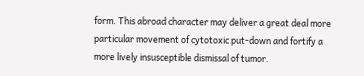form. This abroad character may deliver a great deal more particular movement of cytotoxic put-down and fortify a more lively insusceptible dismissal of tumor.